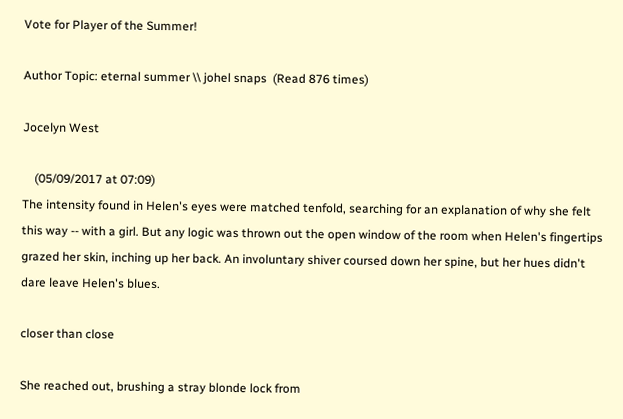Vote for Player of the Summer!

Author Topic: eternal summer \\ johel snaps  (Read 876 times)

Jocelyn West

    (05/09/2017 at 07:09)
The intensity found in Helen's eyes were matched tenfold, searching for an explanation of why she felt this way -- with a girl. But any logic was thrown out the open window of the room when Helen's fingertips grazed her skin, inching up her back. An involuntary shiver coursed down her spine, but her hues didn't dare leave Helen's blues.

closer than close

She reached out, brushing a stray blonde lock from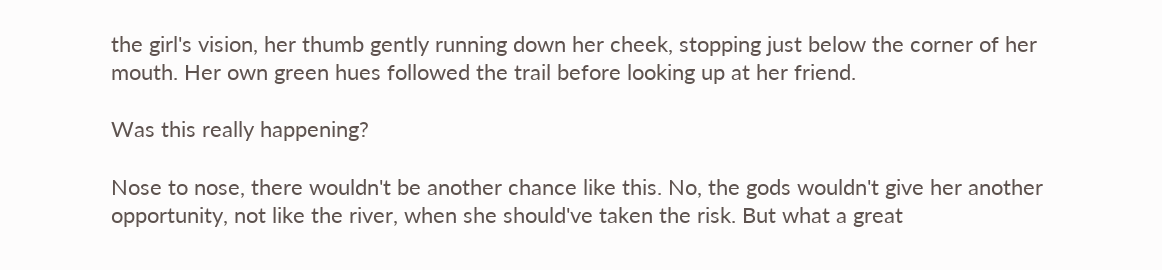the girl's vision, her thumb gently running down her cheek, stopping just below the corner of her mouth. Her own green hues followed the trail before looking up at her friend.

Was this really happening?

Nose to nose, there wouldn't be another chance like this. No, the gods wouldn't give her another opportunity, not like the river, when she should've taken the risk. But what a great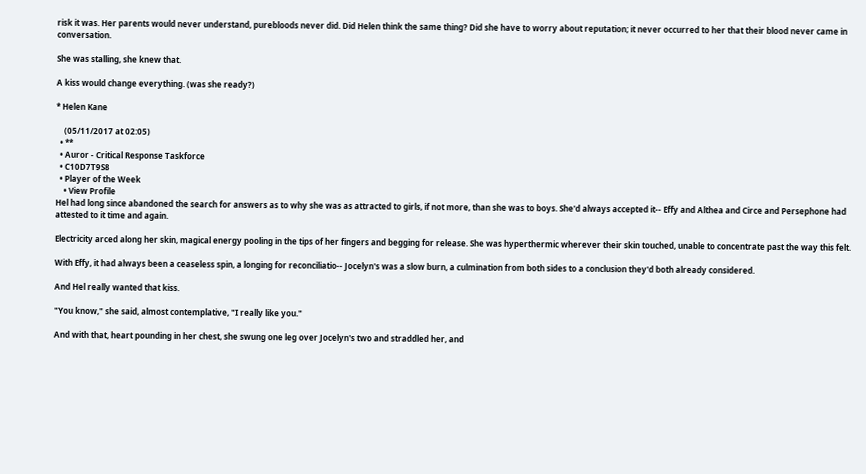risk it was. Her parents would never understand, purebloods never did. Did Helen think the same thing? Did she have to worry about reputation; it never occurred to her that their blood never came in conversation.

She was stalling, she knew that.

A kiss would change everything. (was she ready?)

* Helen Kane

    (05/11/2017 at 02:05)
  • **
  • Auror - Critical Response Taskforce
  • C10D7T9S8
  • Player of the Week
    • View Profile
Hel had long since abandoned the search for answers as to why she was as attracted to girls, if not more, than she was to boys. She'd always accepted it-- Effy and Althea and Circe and Persephone had attested to it time and again.

Electricity arced along her skin, magical energy pooling in the tips of her fingers and begging for release. She was hyperthermic wherever their skin touched, unable to concentrate past the way this felt.

With Effy, it had always been a ceaseless spin, a longing for reconciliatio-- Jocelyn's was a slow burn, a culmination from both sides to a conclusion they'd both already considered.

And Hel really wanted that kiss.

"You know," she said, almost contemplative, "I really like you."

And with that, heart pounding in her chest, she swung one leg over Jocelyn's two and straddled her, and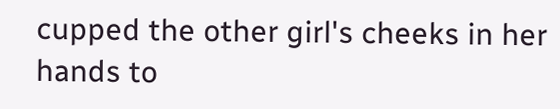cupped the other girl's cheeks in her hands to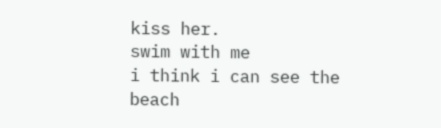kiss her.
swim with me
i think i can see the beach